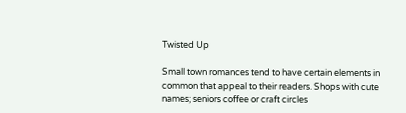Twisted Up

Small town romances tend to have certain elements in common that appeal to their readers. Shops with cute names; seniors coffee or craft circles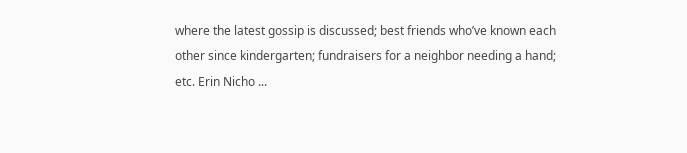where the latest gossip is discussed; best friends who’ve known each other since kindergarten; fundraisers for a neighbor needing a hand; etc. Erin Nicho ...